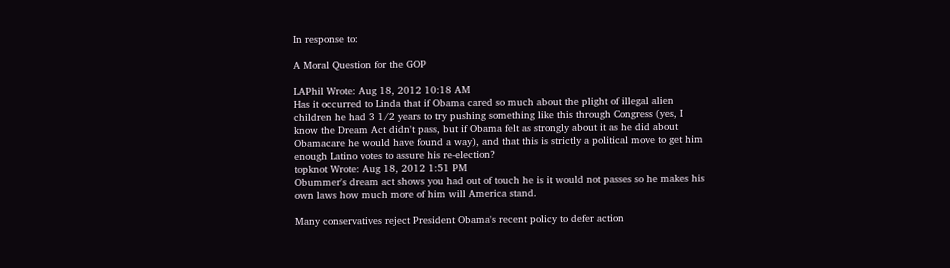In response to:

A Moral Question for the GOP

LAPhil Wrote: Aug 18, 2012 10:18 AM
Has it occurred to Linda that if Obama cared so much about the plight of illegal alien children he had 3 1/2 years to try pushing something like this through Congress (yes, I know the Dream Act didn't pass, but if Obama felt as strongly about it as he did about Obamacare he would have found a way), and that this is strictly a political move to get him enough Latino votes to assure his re-election?
topknot Wrote: Aug 18, 2012 1:51 PM
Obummer's dream act shows you had out of touch he is it would not passes so he makes his own laws how much more of him will America stand.

Many conservatives reject President Obama's recent policy to defer action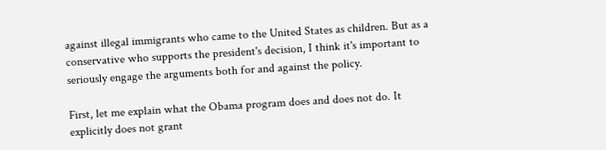against illegal immigrants who came to the United States as children. But as a conservative who supports the president's decision, I think it's important to seriously engage the arguments both for and against the policy.

First, let me explain what the Obama program does and does not do. It explicitly does not grant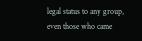legal status to any group, even those who came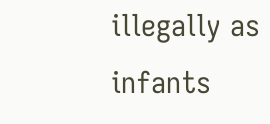illegally as infants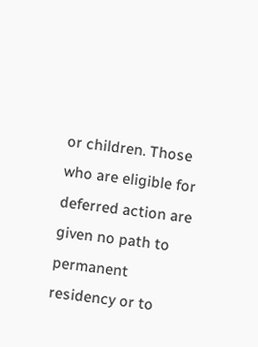or children. Those who are eligible for deferred action are given no path to permanent residency or to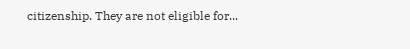citizenship. They are not eligible for...